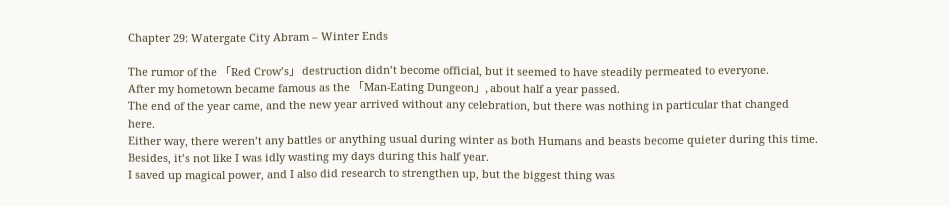Chapter 29: Watergate City Abram – Winter Ends

The rumor of the 「Red Crow’s」 destruction didn’t become official, but it seemed to have steadily permeated to everyone.
After my hometown became famous as the 「Man-Eating Dungeon」, about half a year passed.
The end of the year came, and the new year arrived without any celebration, but there was nothing in particular that changed here.
Either way, there weren’t any battles or anything usual during winter as both Humans and beasts become quieter during this time.
Besides, it’s not like I was idly wasting my days during this half year.
I saved up magical power, and I also did research to strengthen up, but the biggest thing was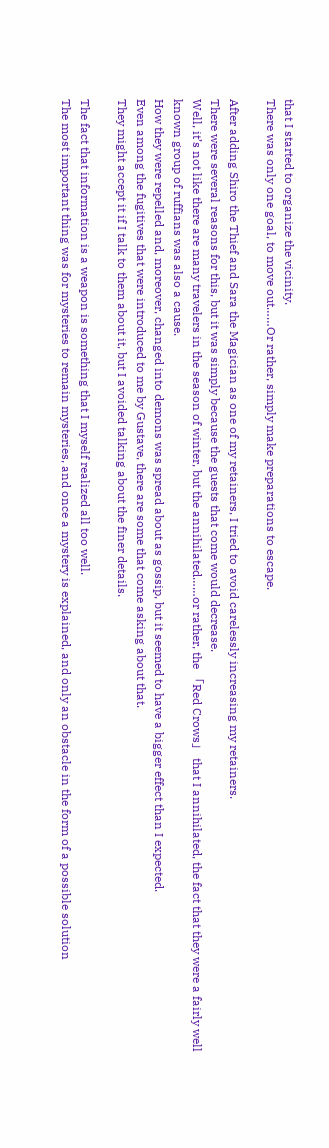that I started to organize the vicinity.
There was only one goal, to move out……Or rather, simply make preparations to escape.

After adding Shiro the Thief and Sara the Magician as one of my retainers, I tried to avoid carelessly increasing my retainers.
There were several reasons for this, but it was simply because the guests that come would decrease.
Well, it’s not like there are many travelers in the season of winter, but the annihilated……or rather, the 「Red Crows」 that I annihilated, the fact that they were a fairly well known group of ruffians was also a cause.
How they were repelled and, moreover, changed into demons was spread about as gossip, but it seemed to have a bigger effect than I expected.
Even among the fugitives that were introduced to me by Gustave, there are some that come asking about that.
They might accept it if I talk to them about it, but I avoided talking about the finer details.

The fact that information is a weapon is something that I myself realized all too well.
The most important thing was for mysteries to remain mysteries, and once a mystery is explained, and only an obstacle in the form of a possible solution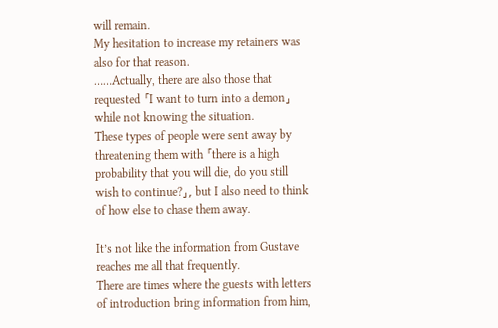will remain.
My hesitation to increase my retainers was also for that reason.
……Actually, there are also those that requested 「I want to turn into a demon」 while not knowing the situation.
These types of people were sent away by threatening them with 「there is a high probability that you will die, do you still wish to continue?」, but I also need to think of how else to chase them away.

It’s not like the information from Gustave reaches me all that frequently.
There are times where the guests with letters of introduction bring information from him,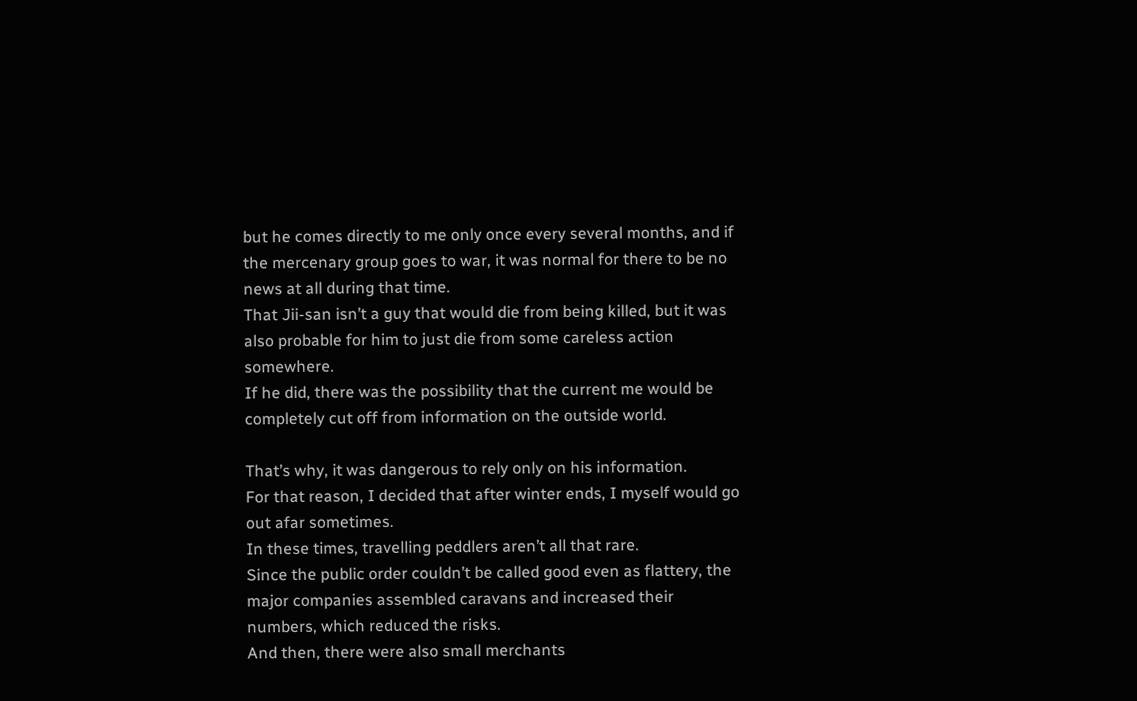but he comes directly to me only once every several months, and if the mercenary group goes to war, it was normal for there to be no news at all during that time.
That Jii-san isn’t a guy that would die from being killed, but it was also probable for him to just die from some careless action somewhere.
If he did, there was the possibility that the current me would be completely cut off from information on the outside world.

That’s why, it was dangerous to rely only on his information.
For that reason, I decided that after winter ends, I myself would go out afar sometimes.
In these times, travelling peddlers aren’t all that rare.
Since the public order couldn’t be called good even as flattery, the major companies assembled caravans and increased their numbers, which reduced the risks.
And then, there were also small merchants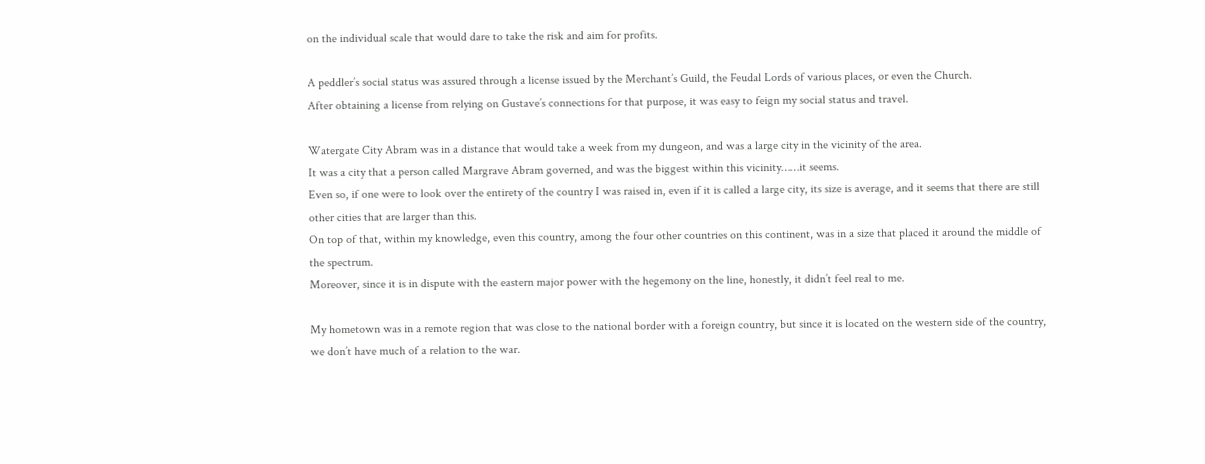on the individual scale that would dare to take the risk and aim for profits.

A peddler’s social status was assured through a license issued by the Merchant’s Guild, the Feudal Lords of various places, or even the Church.
After obtaining a license from relying on Gustave’s connections for that purpose, it was easy to feign my social status and travel.

Watergate City Abram was in a distance that would take a week from my dungeon, and was a large city in the vicinity of the area.
It was a city that a person called Margrave Abram governed, and was the biggest within this vicinity……it seems.
Even so, if one were to look over the entirety of the country I was raised in, even if it is called a large city, its size is average, and it seems that there are still other cities that are larger than this.
On top of that, within my knowledge, even this country, among the four other countries on this continent, was in a size that placed it around the middle of the spectrum.
Moreover, since it is in dispute with the eastern major power with the hegemony on the line, honestly, it didn’t feel real to me.

My hometown was in a remote region that was close to the national border with a foreign country, but since it is located on the western side of the country, we don’t have much of a relation to the war.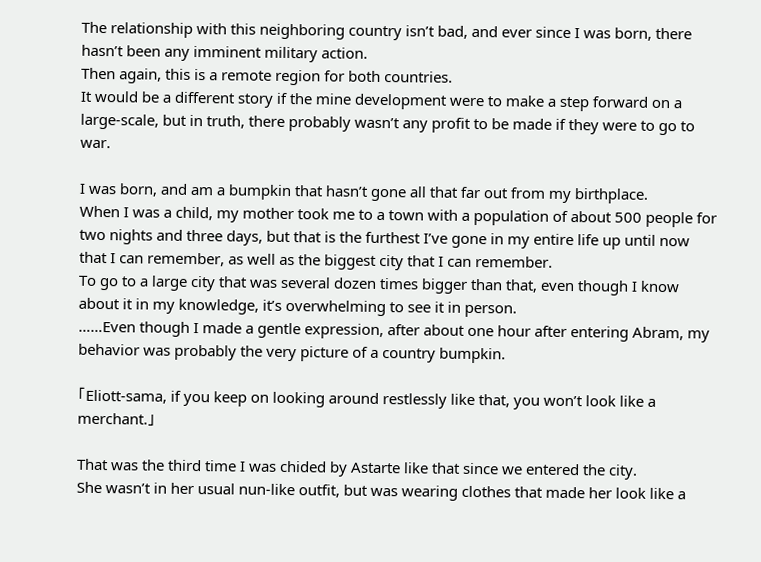The relationship with this neighboring country isn’t bad, and ever since I was born, there hasn’t been any imminent military action.
Then again, this is a remote region for both countries.
It would be a different story if the mine development were to make a step forward on a large-scale, but in truth, there probably wasn’t any profit to be made if they were to go to war.

I was born, and am a bumpkin that hasn’t gone all that far out from my birthplace.
When I was a child, my mother took me to a town with a population of about 500 people for two nights and three days, but that is the furthest I’ve gone in my entire life up until now that I can remember, as well as the biggest city that I can remember.
To go to a large city that was several dozen times bigger than that, even though I know about it in my knowledge, it’s overwhelming to see it in person.
……Even though I made a gentle expression, after about one hour after entering Abram, my behavior was probably the very picture of a country bumpkin.

「Eliott-sama, if you keep on looking around restlessly like that, you won’t look like a merchant.」

That was the third time I was chided by Astarte like that since we entered the city.
She wasn’t in her usual nun-like outfit, but was wearing clothes that made her look like a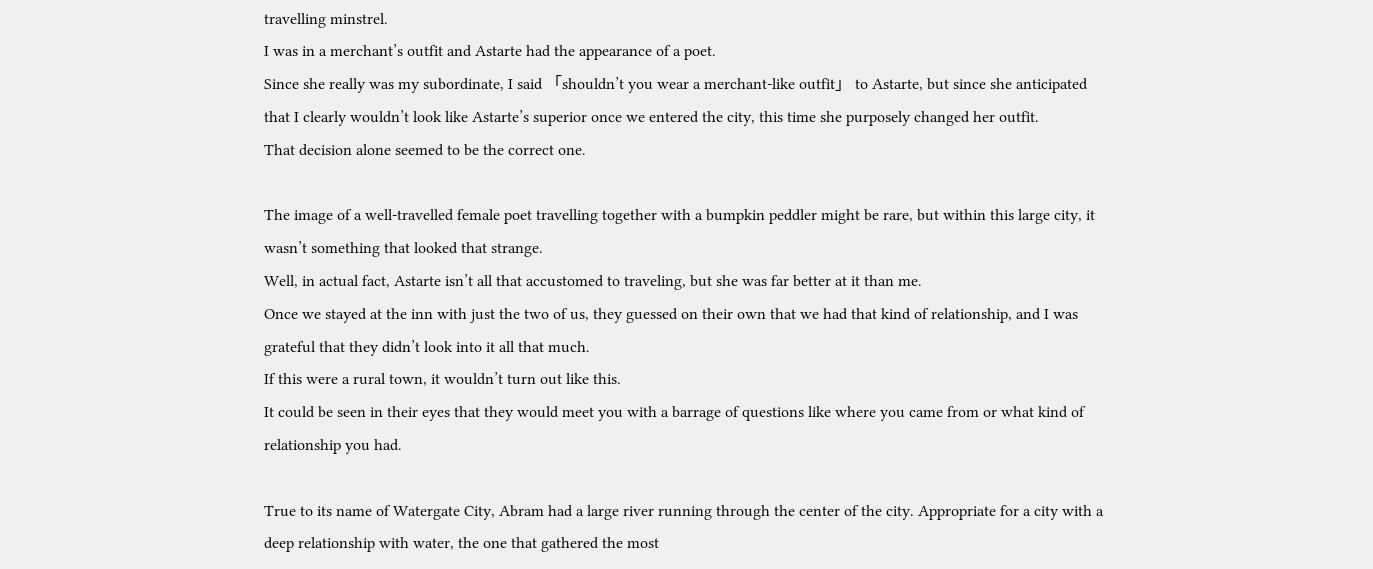travelling minstrel.
I was in a merchant’s outfit and Astarte had the appearance of a poet.
Since she really was my subordinate, I said 「shouldn’t you wear a merchant-like outfit」 to Astarte, but since she anticipated that I clearly wouldn’t look like Astarte’s superior once we entered the city, this time she purposely changed her outfit.
That decision alone seemed to be the correct one.

The image of a well-travelled female poet travelling together with a bumpkin peddler might be rare, but within this large city, it wasn’t something that looked that strange.
Well, in actual fact, Astarte isn’t all that accustomed to traveling, but she was far better at it than me.
Once we stayed at the inn with just the two of us, they guessed on their own that we had that kind of relationship, and I was grateful that they didn’t look into it all that much.
If this were a rural town, it wouldn’t turn out like this.
It could be seen in their eyes that they would meet you with a barrage of questions like where you came from or what kind of relationship you had.

True to its name of Watergate City, Abram had a large river running through the center of the city. Appropriate for a city with a deep relationship with water, the one that gathered the most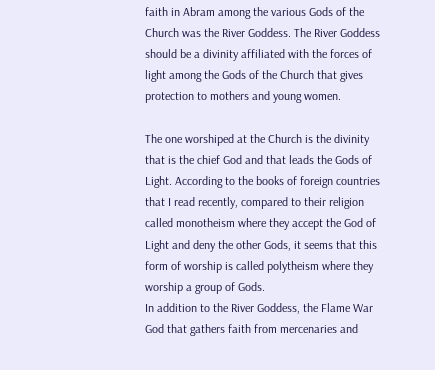faith in Abram among the various Gods of the Church was the River Goddess. The River Goddess should be a divinity affiliated with the forces of light among the Gods of the Church that gives protection to mothers and young women.

The one worshiped at the Church is the divinity that is the chief God and that leads the Gods of Light. According to the books of foreign countries that I read recently, compared to their religion called monotheism where they accept the God of Light and deny the other Gods, it seems that this form of worship is called polytheism where they worship a group of Gods.
In addition to the River Goddess, the Flame War God that gathers faith from mercenaries and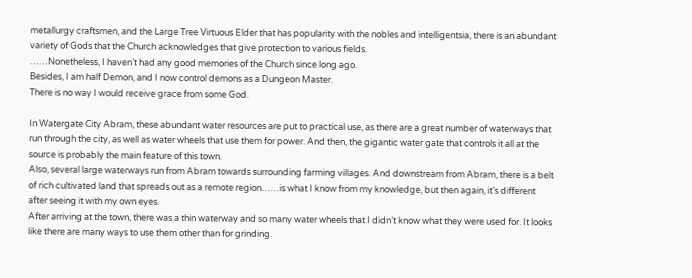metallurgy craftsmen, and the Large Tree Virtuous Elder that has popularity with the nobles and intelligentsia, there is an abundant variety of Gods that the Church acknowledges that give protection to various fields.
……Nonetheless, I haven’t had any good memories of the Church since long ago.
Besides, I am half Demon, and I now control demons as a Dungeon Master.
There is no way I would receive grace from some God.

In Watergate City Abram, these abundant water resources are put to practical use, as there are a great number of waterways that run through the city, as well as water wheels that use them for power. And then, the gigantic water gate that controls it all at the source is probably the main feature of this town.
Also, several large waterways run from Abram towards surrounding farming villages. And downstream from Abram, there is a belt of rich cultivated land that spreads out as a remote region……is what I know from my knowledge, but then again, it’s different after seeing it with my own eyes.
After arriving at the town, there was a thin waterway and so many water wheels that I didn’t know what they were used for. It looks like there are many ways to use them other than for grinding.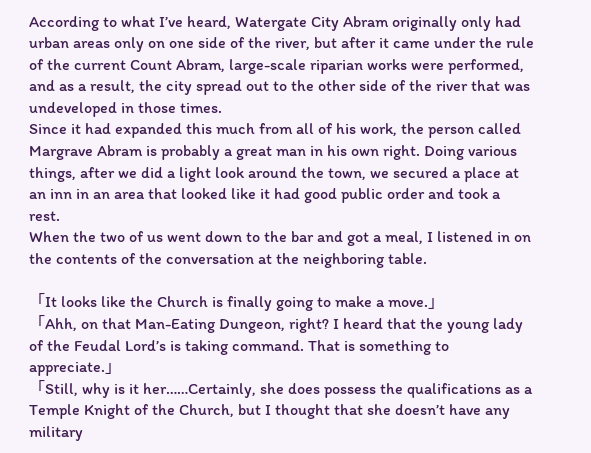According to what I’ve heard, Watergate City Abram originally only had urban areas only on one side of the river, but after it came under the rule of the current Count Abram, large-scale riparian works were performed, and as a result, the city spread out to the other side of the river that was undeveloped in those times.
Since it had expanded this much from all of his work, the person called Margrave Abram is probably a great man in his own right. Doing various things, after we did a light look around the town, we secured a place at an inn in an area that looked like it had good public order and took a rest.
When the two of us went down to the bar and got a meal, I listened in on the contents of the conversation at the neighboring table.

「It looks like the Church is finally going to make a move.」
「Ahh, on that Man-Eating Dungeon, right? I heard that the young lady of the Feudal Lord’s is taking command. That is something to appreciate.」
「Still, why is it her……Certainly, she does possess the qualifications as a Temple Knight of the Church, but I thought that she doesn’t have any military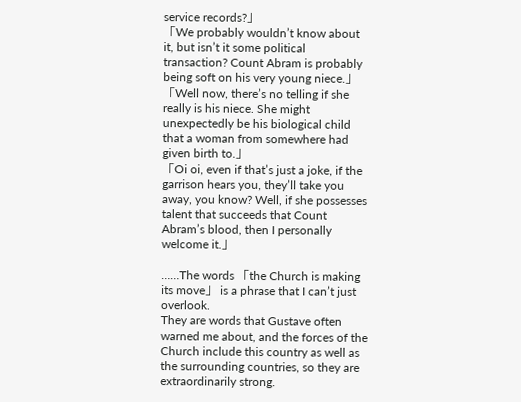service records?」
「We probably wouldn’t know about it, but isn’t it some political transaction? Count Abram is probably being soft on his very young niece.」
「Well now, there’s no telling if she really is his niece. She might unexpectedly be his biological child that a woman from somewhere had given birth to.」
「Oi oi, even if that’s just a joke, if the garrison hears you, they’ll take you away, you know? Well, if she possesses talent that succeeds that Count Abram’s blood, then I personally welcome it.」

……The words 「the Church is making its move」 is a phrase that I can’t just overlook.
They are words that Gustave often warned me about, and the forces of the Church include this country as well as the surrounding countries, so they are extraordinarily strong.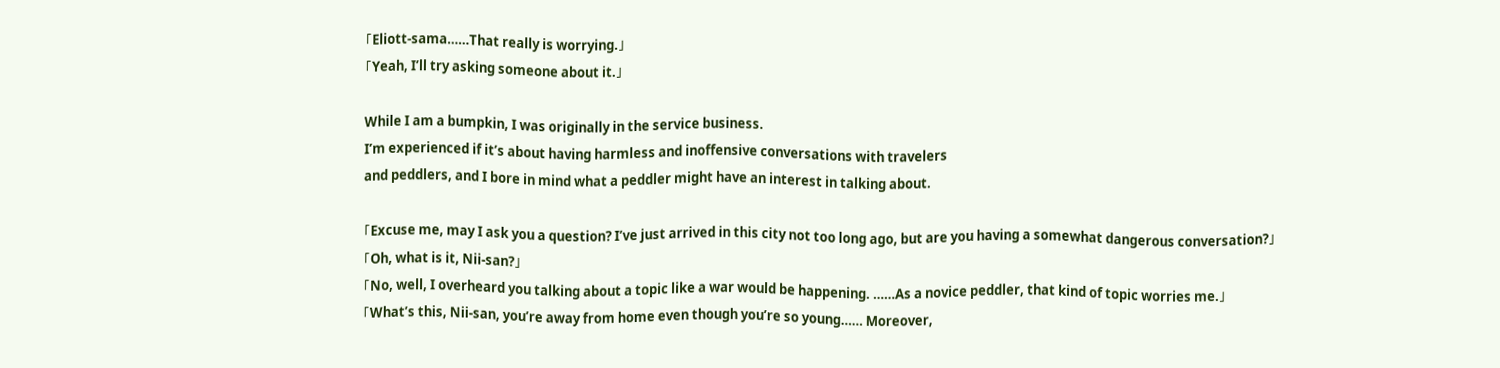「Eliott-sama……That really is worrying.」
「Yeah, I’ll try asking someone about it.」

While I am a bumpkin, I was originally in the service business.
I’m experienced if it’s about having harmless and inoffensive conversations with travelers
and peddlers, and I bore in mind what a peddler might have an interest in talking about.

「Excuse me, may I ask you a question? I’ve just arrived in this city not too long ago, but are you having a somewhat dangerous conversation?」
「Oh, what is it, Nii-san?」
「No, well, I overheard you talking about a topic like a war would be happening. ……As a novice peddler, that kind of topic worries me.」
「What’s this, Nii-san, you’re away from home even though you’re so young…… Moreover,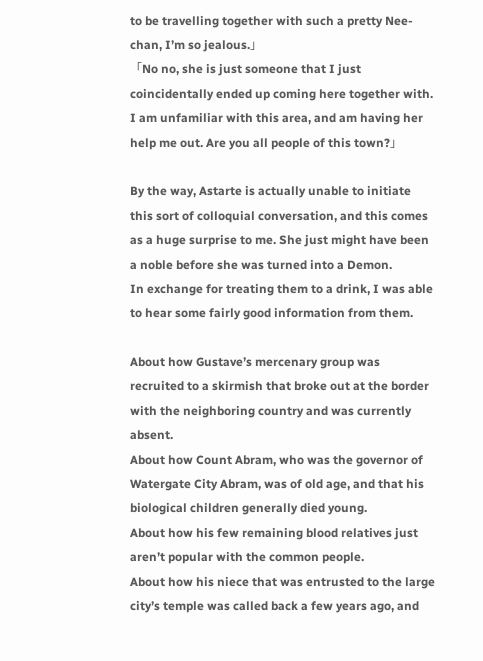to be travelling together with such a pretty Nee-chan, I’m so jealous.」
「No no, she is just someone that I just coincidentally ended up coming here together with. I am unfamiliar with this area, and am having her help me out. Are you all people of this town?」

By the way, Astarte is actually unable to initiate this sort of colloquial conversation, and this comes as a huge surprise to me. She just might have been a noble before she was turned into a Demon.
In exchange for treating them to a drink, I was able to hear some fairly good information from them.

About how Gustave’s mercenary group was recruited to a skirmish that broke out at the border with the neighboring country and was currently absent.
About how Count Abram, who was the governor of Watergate City Abram, was of old age, and that his biological children generally died young.
About how his few remaining blood relatives just aren’t popular with the common people.
About how his niece that was entrusted to the large city’s temple was called back a few years ago, and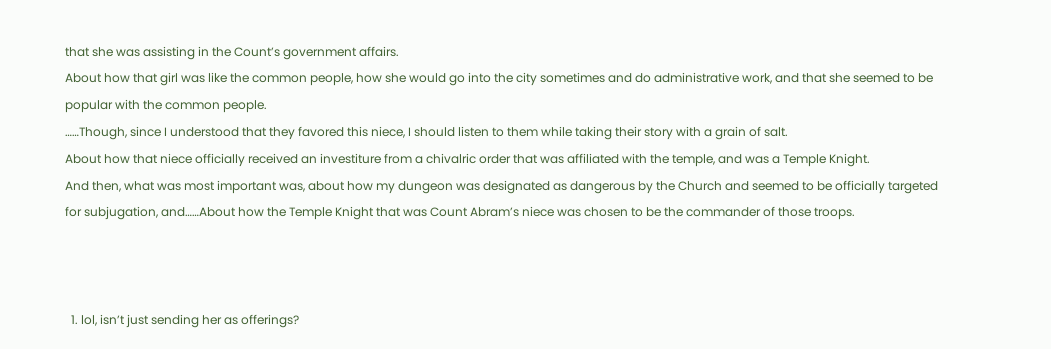that she was assisting in the Count’s government affairs.
About how that girl was like the common people, how she would go into the city sometimes and do administrative work, and that she seemed to be popular with the common people.
……Though, since I understood that they favored this niece, I should listen to them while taking their story with a grain of salt.
About how that niece officially received an investiture from a chivalric order that was affiliated with the temple, and was a Temple Knight.
And then, what was most important was, about how my dungeon was designated as dangerous by the Church and seemed to be officially targeted for subjugation, and……About how the Temple Knight that was Count Abram’s niece was chosen to be the commander of those troops.



  1. lol, isn’t just sending her as offerings?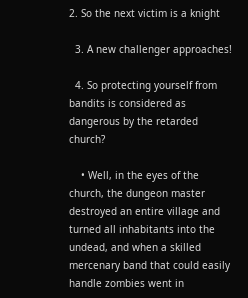2. So the next victim is a knight

  3. A new challenger approaches!

  4. So protecting yourself from bandits is considered as dangerous by the retarded church?

    • Well, in the eyes of the church, the dungeon master destroyed an entire village and turned all inhabitants into the undead, and when a skilled mercenary band that could easily handle zombies went in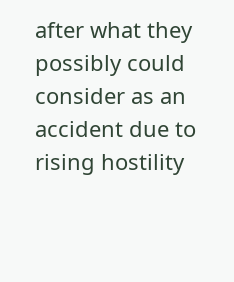after what they possibly could consider as an accident due to rising hostility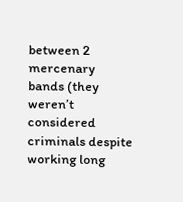between 2 mercenary bands (they weren’t considered criminals despite working long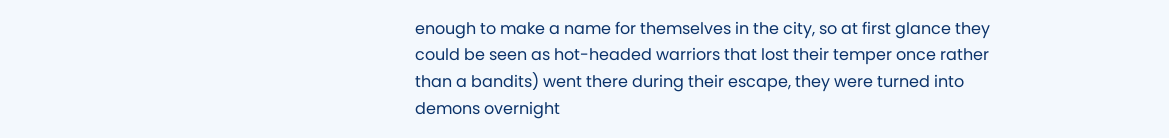enough to make a name for themselves in the city, so at first glance they could be seen as hot-headed warriors that lost their temper once rather than a bandits) went there during their escape, they were turned into demons overnight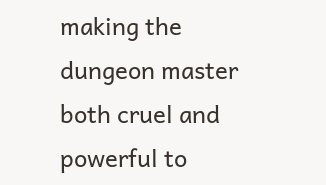making the dungeon master both cruel and powerful to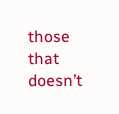those that doesn’t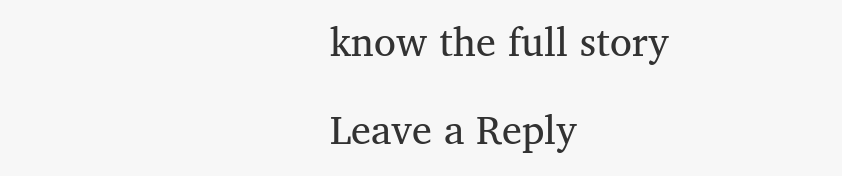know the full story

Leave a Reply